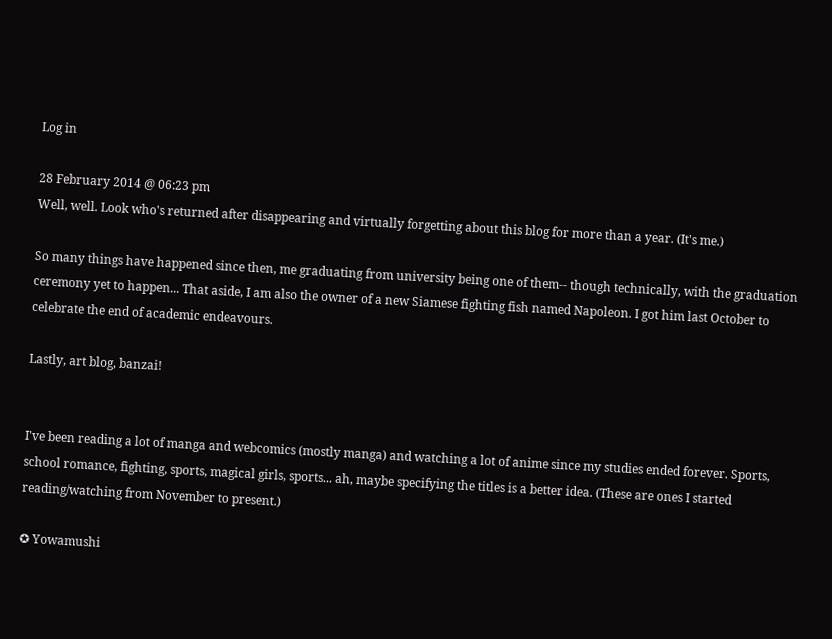Log in

28 February 2014 @ 06:23 pm
Well, well. Look who's returned after disappearing and virtually forgetting about this blog for more than a year. (It's me.)

So many things have happened since then, me graduating from university being one of them-- though technically, with the graduation ceremony yet to happen... That aside, I am also the owner of a new Siamese fighting fish named Napoleon. I got him last October to celebrate the end of academic endeavours.

Lastly, art blog, banzai!


I've been reading a lot of manga and webcomics (mostly manga) and watching a lot of anime since my studies ended forever. Sports, school romance, fighting, sports, magical girls, sports... ah, maybe specifying the titles is a better idea. (These are ones I started reading/watching from November to present.)

✪ Yowamushi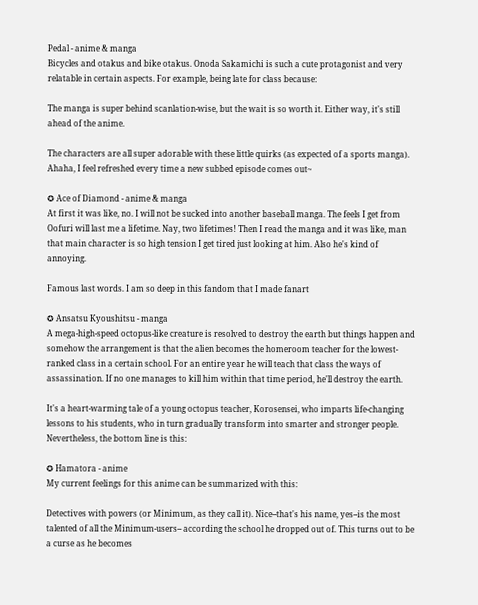Pedal - anime & manga
Bicycles and otakus and bike otakus. Onoda Sakamichi is such a cute protagonist and very relatable in certain aspects. For example, being late for class because:

The manga is super behind scanlation-wise, but the wait is so worth it. Either way, it's still ahead of the anime.

The characters are all super adorable with these little quirks (as expected of a sports manga). Ahaha, I feel refreshed every time a new subbed episode comes out~

✪ Ace of Diamond - anime & manga
At first it was like, no. I will not be sucked into another baseball manga. The feels I get from Oofuri will last me a lifetime. Nay, two lifetimes! Then I read the manga and it was like, man that main character is so high tension I get tired just looking at him. Also he's kind of annoying.

Famous last words. I am so deep in this fandom that I made fanart

✪ Ansatsu Kyoushitsu - manga
A mega-high-speed octopus-like creature is resolved to destroy the earth but things happen and somehow the arrangement is that the alien becomes the homeroom teacher for the lowest-ranked class in a certain school. For an entire year he will teach that class the ways of assassination. If no one manages to kill him within that time period, he'll destroy the earth.

It's a heart-warming tale of a young octopus teacher, Korosensei, who imparts life-changing lessons to his students, who in turn gradually transform into smarter and stronger people. Nevertheless, the bottom line is this:

✪ Hamatora - anime
My current feelings for this anime can be summarized with this:

Detectives with powers (or Minimum, as they call it). Nice--that's his name, yes--is the most talented of all the Minimum-users-- according the school he dropped out of. This turns out to be a curse as he becomes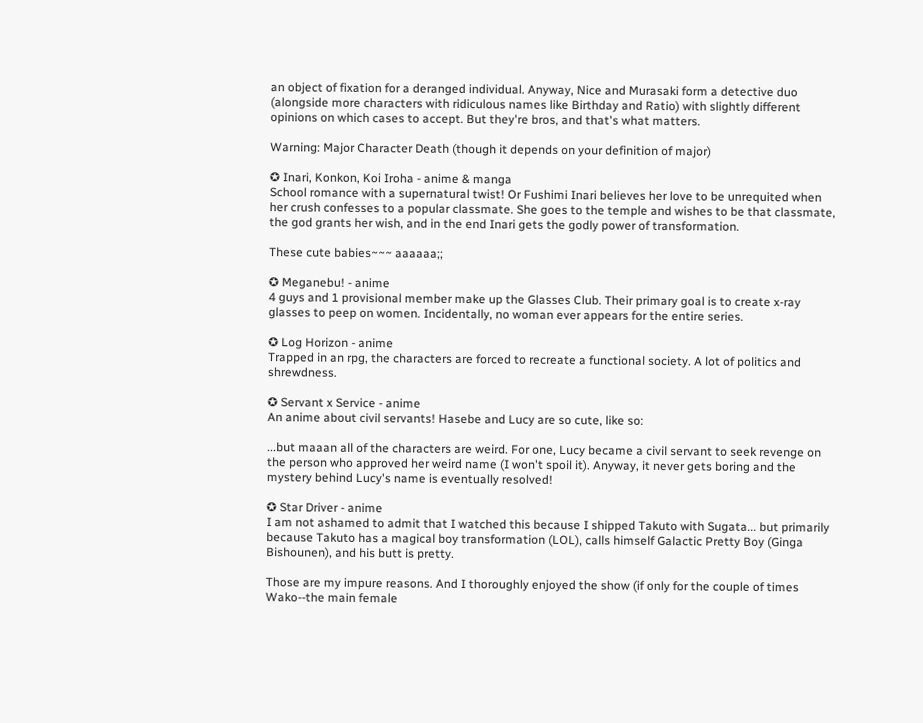an object of fixation for a deranged individual. Anyway, Nice and Murasaki form a detective duo (alongside more characters with ridiculous names like Birthday and Ratio) with slightly different opinions on which cases to accept. But they're bros, and that's what matters.

Warning: Major Character Death (though it depends on your definition of major)

✪ Inari, Konkon, Koi Iroha - anime & manga
School romance with a supernatural twist! Or Fushimi Inari believes her love to be unrequited when her crush confesses to a popular classmate. She goes to the temple and wishes to be that classmate, the god grants her wish, and in the end Inari gets the godly power of transformation.

These cute babies~~~ aaaaaa;;

✪ Meganebu! - anime
4 guys and 1 provisional member make up the Glasses Club. Their primary goal is to create x-ray glasses to peep on women. Incidentally, no woman ever appears for the entire series.

✪ Log Horizon - anime
Trapped in an rpg, the characters are forced to recreate a functional society. A lot of politics and shrewdness.

✪ Servant x Service - anime
An anime about civil servants! Hasebe and Lucy are so cute, like so:

...but maaan all of the characters are weird. For one, Lucy became a civil servant to seek revenge on the person who approved her weird name (I won't spoil it). Anyway, it never gets boring and the mystery behind Lucy's name is eventually resolved!

✪ Star Driver - anime
I am not ashamed to admit that I watched this because I shipped Takuto with Sugata... but primarily because Takuto has a magical boy transformation (LOL), calls himself Galactic Pretty Boy (Ginga Bishounen), and his butt is pretty.

Those are my impure reasons. And I thoroughly enjoyed the show (if only for the couple of times Wako--the main female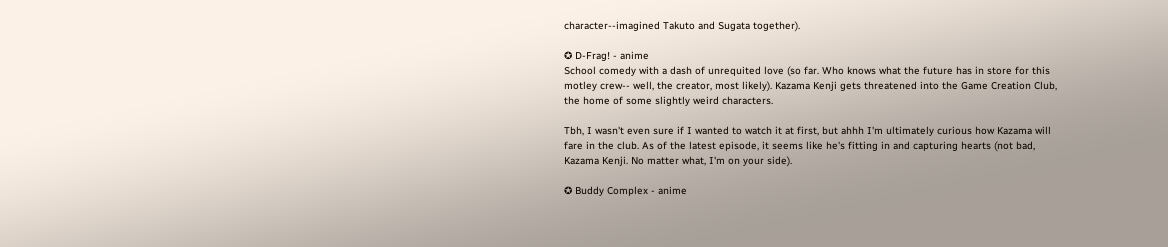character--imagined Takuto and Sugata together).

✪ D-Frag! - anime
School comedy with a dash of unrequited love (so far. Who knows what the future has in store for this motley crew-- well, the creator, most likely). Kazama Kenji gets threatened into the Game Creation Club, the home of some slightly weird characters.

Tbh, I wasn't even sure if I wanted to watch it at first, but ahhh I'm ultimately curious how Kazama will fare in the club. As of the latest episode, it seems like he's fitting in and capturing hearts (not bad, Kazama Kenji. No matter what, I'm on your side).

✪ Buddy Complex - anime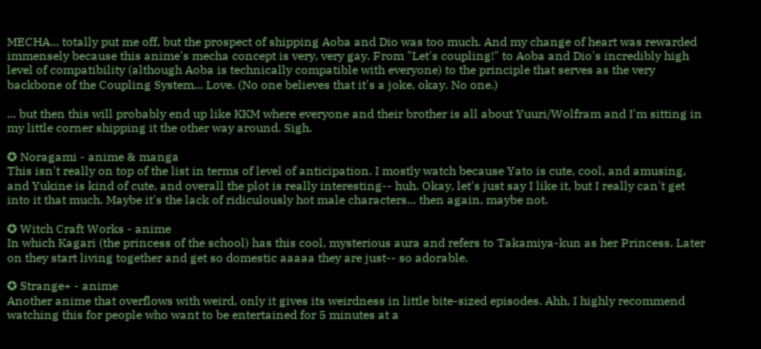MECHA... totally put me off, but the prospect of shipping Aoba and Dio was too much. And my change of heart was rewarded immensely because this anime's mecha concept is very, very gay. From "Let's coupling!" to Aoba and Dio's incredibly high level of compatibility (although Aoba is technically compatible with everyone) to the principle that serves as the very backbone of the Coupling System... Love. (No one believes that it's a joke, okay. No one.)

... but then this will probably end up like KKM where everyone and their brother is all about Yuuri/Wolfram and I'm sitting in my little corner shipping it the other way around. Sigh.

✪ Noragami - anime & manga
This isn't really on top of the list in terms of level of anticipation. I mostly watch because Yato is cute, cool, and amusing, and Yukine is kind of cute, and overall the plot is really interesting-- huh. Okay, let's just say I like it, but I really can't get into it that much. Maybe it's the lack of ridiculously hot male characters... then again, maybe not.

✪ Witch Craft Works - anime
In which Kagari (the princess of the school) has this cool, mysterious aura and refers to Takamiya-kun as her Princess. Later on they start living together and get so domestic aaaaa they are just-- so adorable.

✪ Strange+ - anime
Another anime that overflows with weird, only it gives its weirdness in little bite-sized episodes. Ahh, I highly recommend watching this for people who want to be entertained for 5 minutes at a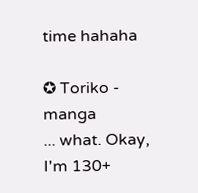time hahaha

✪ Toriko - manga
... what. Okay, I'm 130+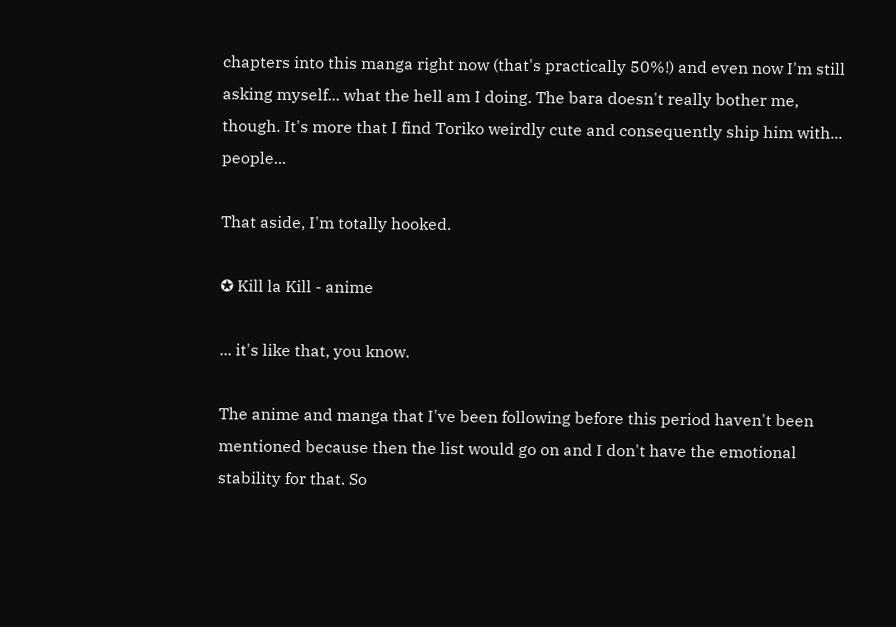chapters into this manga right now (that's practically 50%!) and even now I'm still asking myself... what the hell am I doing. The bara doesn't really bother me, though. It's more that I find Toriko weirdly cute and consequently ship him with... people...

That aside, I'm totally hooked.

✪ Kill la Kill - anime

... it's like that, you know.

The anime and manga that I've been following before this period haven't been mentioned because then the list would go on and I don't have the emotional stability for that. So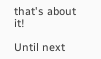that's about it!

Until next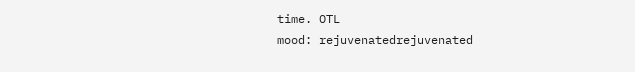time. OTL
mood: rejuvenatedrejuvenated